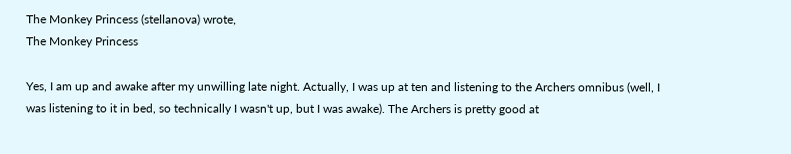The Monkey Princess (stellanova) wrote,
The Monkey Princess

Yes, I am up and awake after my unwilling late night. Actually, I was up at ten and listening to the Archers omnibus (well, I was listening to it in bed, so technically I wasn't up, but I was awake). The Archers is pretty good at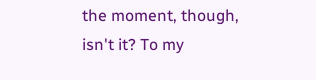the moment, though, isn't it? To my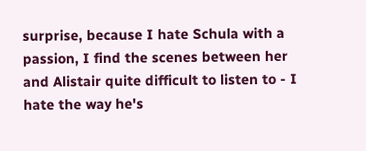surprise, because I hate Schula with a passion, I find the scenes between her and Alistair quite difficult to listen to - I hate the way he's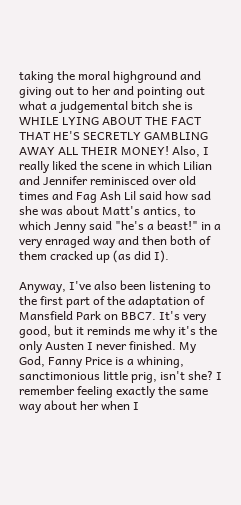taking the moral highground and giving out to her and pointing out what a judgemental bitch she is WHILE LYING ABOUT THE FACT THAT HE'S SECRETLY GAMBLING AWAY ALL THEIR MONEY! Also, I really liked the scene in which Lilian and Jennifer reminisced over old times and Fag Ash Lil said how sad she was about Matt's antics, to which Jenny said "he's a beast!" in a very enraged way and then both of them cracked up (as did I).

Anyway, I've also been listening to the first part of the adaptation of Mansfield Park on BBC7. It's very good, but it reminds me why it's the only Austen I never finished. My God, Fanny Price is a whining, sanctimonious little prig, isn't she? I remember feeling exactly the same way about her when I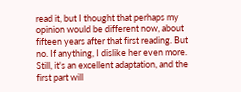read it, but I thought that perhaps my opinion would be different now, about fifteen years after that first reading. But no. If anything, I dislike her even more. Still, it's an excellent adaptation, and the first part will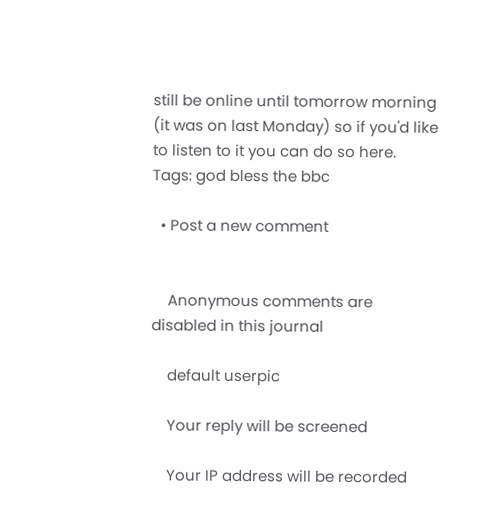still be online until tomorrow morning (it was on last Monday) so if you'd like to listen to it you can do so here.
Tags: god bless the bbc

  • Post a new comment


    Anonymous comments are disabled in this journal

    default userpic

    Your reply will be screened

    Your IP address will be recorded